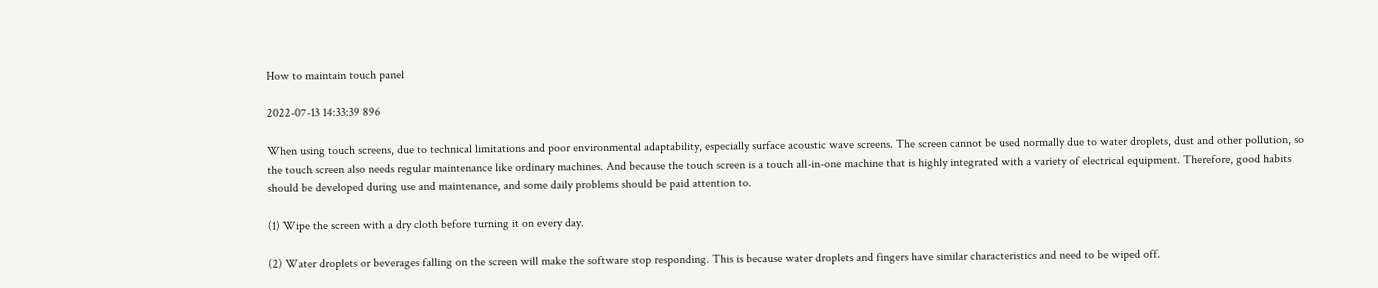How to maintain touch panel

2022-07-13 14:33:39 896

When using touch screens, due to technical limitations and poor environmental adaptability, especially surface acoustic wave screens. The screen cannot be used normally due to water droplets, dust and other pollution, so the touch screen also needs regular maintenance like ordinary machines. And because the touch screen is a touch all-in-one machine that is highly integrated with a variety of electrical equipment. Therefore, good habits should be developed during use and maintenance, and some daily problems should be paid attention to.

(1) Wipe the screen with a dry cloth before turning it on every day.

(2) Water droplets or beverages falling on the screen will make the software stop responding. This is because water droplets and fingers have similar characteristics and need to be wiped off.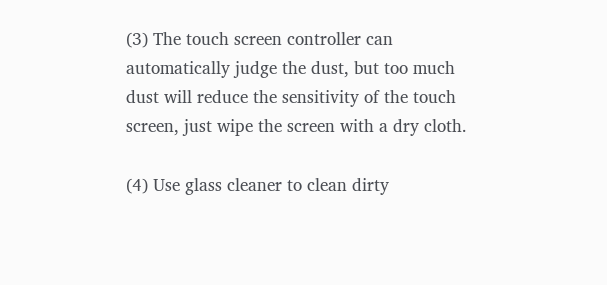(3) The touch screen controller can automatically judge the dust, but too much dust will reduce the sensitivity of the touch screen, just wipe the screen with a dry cloth.

(4) Use glass cleaner to clean dirty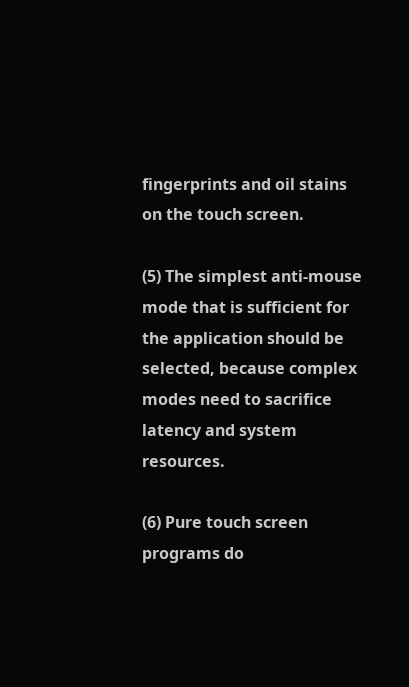fingerprints and oil stains on the touch screen.

(5) The simplest anti-mouse mode that is sufficient for the application should be selected, because complex modes need to sacrifice latency and system resources.

(6) Pure touch screen programs do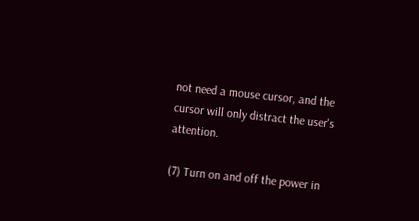not need a mouse cursor, and the cursor will only distract the user's attention.

(7) Turn on and off the power in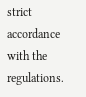strict accordance with the regulations.